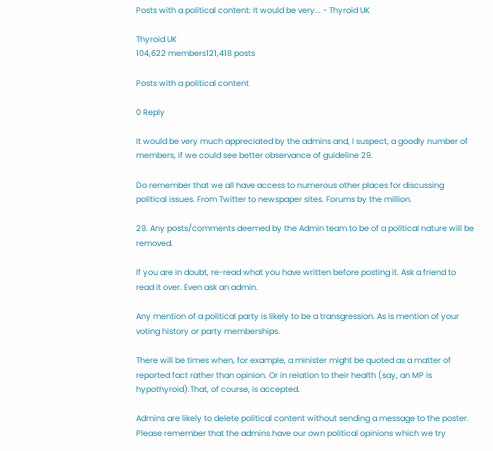Posts with a political content: It would be very... - Thyroid UK

Thyroid UK
104,622 members121,418 posts

Posts with a political content

0 Reply

It would be very much appreciated by the admins and, I suspect, a goodly number of members, if we could see better observance of guideline 29.

Do remember that we all have access to numerous other places for discussing political issues. From Twitter to newspaper sites. Forums by the million.

29. Any posts/comments deemed by the Admin team to be of a political nature will be removed.

If you are in doubt, re-read what you have written before posting it. Ask a friend to read it over. Even ask an admin.

Any mention of a political party is likely to be a transgression. As is mention of your voting history or party memberships.

There will be times when, for example, a minister might be quoted as a matter of reported fact rather than opinion. Or in relation to their health (say, an MP is hypothyroid).That, of course, is accepted.

Admins are likely to delete political content without sending a message to the poster. Please remember that the admins have our own political opinions which we try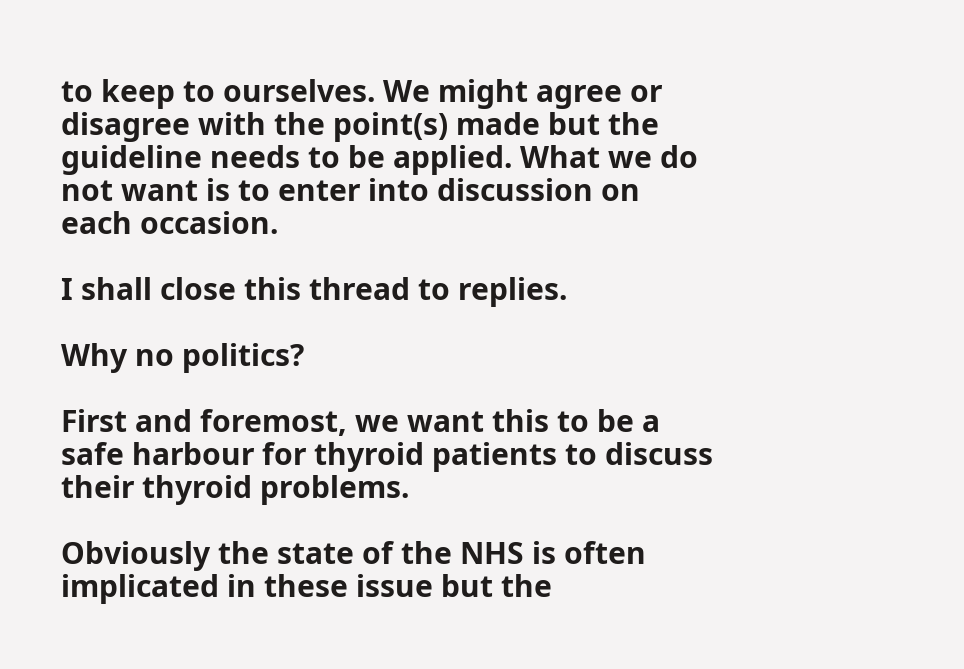to keep to ourselves. We might agree or disagree with the point(s) made but the guideline needs to be applied. What we do not want is to enter into discussion on each occasion.

I shall close this thread to replies.

Why no politics?

First and foremost, we want this to be a safe harbour for thyroid patients to discuss their thyroid problems.

Obviously the state of the NHS is often implicated in these issue but the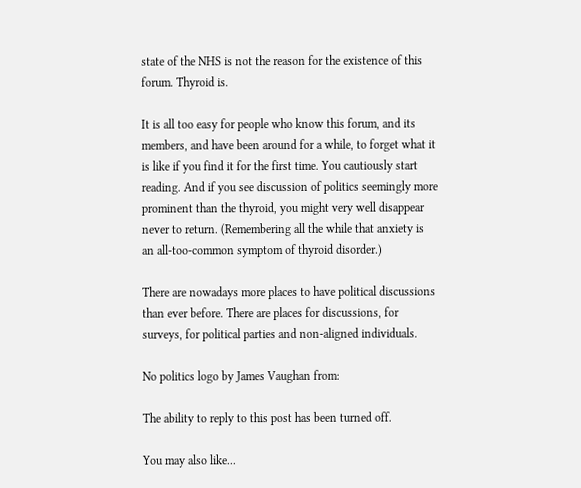state of the NHS is not the reason for the existence of this forum. Thyroid is.

It is all too easy for people who know this forum, and its members, and have been around for a while, to forget what it is like if you find it for the first time. You cautiously start reading. And if you see discussion of politics seemingly more prominent than the thyroid, you might very well disappear never to return. (Remembering all the while that anxiety is an all-too-common symptom of thyroid disorder.)

There are nowadays more places to have political discussions than ever before. There are places for discussions, for surveys, for political parties and non-aligned individuals.

No politics logo by James Vaughan from:

The ability to reply to this post has been turned off.

You may also like...